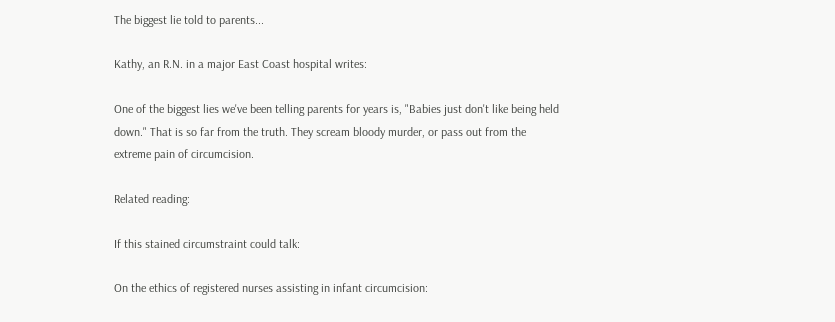The biggest lie told to parents...

Kathy, an R.N. in a major East Coast hospital writes:

One of the biggest lies we've been telling parents for years is, "Babies just don't like being held down." That is so far from the truth. They scream bloody murder, or pass out from the extreme pain of circumcision.

Related reading:

If this stained circumstraint could talk:

On the ethics of registered nurses assisting in infant circumcision: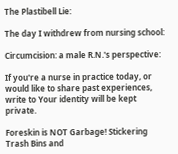The Plastibell Lie:

The day I withdrew from nursing school:

Circumcision: a male R.N.'s perspective:

If you're a nurse in practice today, or would like to share past experiences, write to Your identity will be kept private.

Foreskin is NOT Garbage! Stickering Trash Bins and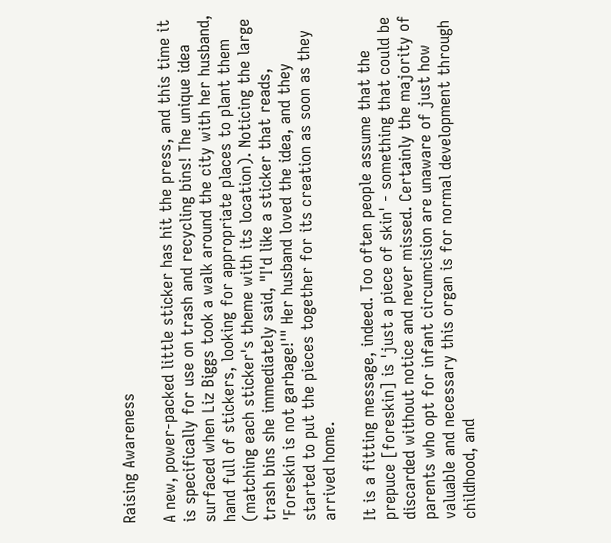Raising Awareness

A new, power-packed little sticker has hit the press, and this time it is specifically for use on trash and recycling bins! The unique idea surfaced when Liz Biggs took a walk around the city with her husband, hand full of stickers, looking for appropriate places to plant them (matching each sticker's theme with its location). Noticing the large trash bins she immediately said, "I'd like a sticker that reads, 'Foreskin is not garbage!'" Her husband loved the idea, and they started to put the pieces together for its creation as soon as they arrived home.

It is a fitting message, indeed. Too often people assume that the prepuce [foreskin] is 'just a piece of skin' - something that could be discarded without notice and never missed. Certainly the majority of parents who opt for infant circumcision are unaware of just how valuable and necessary this organ is for normal development through childhood, and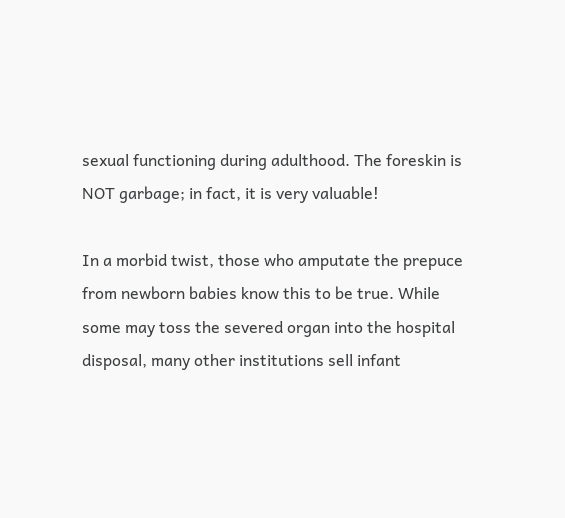sexual functioning during adulthood. The foreskin is NOT garbage; in fact, it is very valuable!

In a morbid twist, those who amputate the prepuce from newborn babies know this to be true. While some may toss the severed organ into the hospital disposal, many other institutions sell infant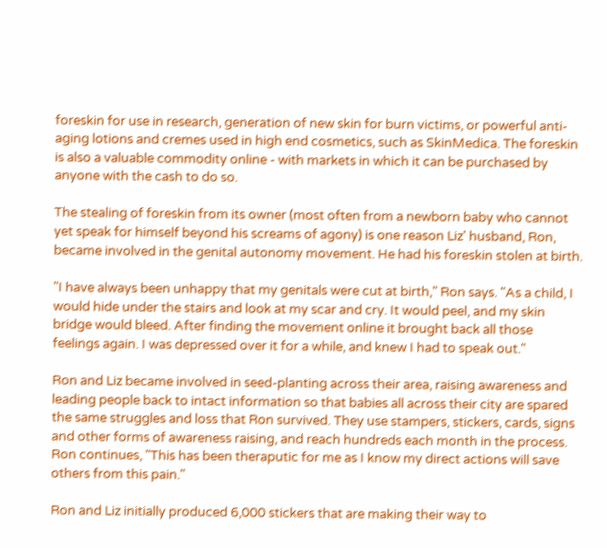foreskin for use in research, generation of new skin for burn victims, or powerful anti-aging lotions and cremes used in high end cosmetics, such as SkinMedica. The foreskin is also a valuable commodity online - with markets in which it can be purchased by anyone with the cash to do so.

The stealing of foreskin from its owner (most often from a newborn baby who cannot yet speak for himself beyond his screams of agony) is one reason Liz' husband, Ron, became involved in the genital autonomy movement. He had his foreskin stolen at birth.

"I have always been unhappy that my genitals were cut at birth," Ron says. "As a child, I would hide under the stairs and look at my scar and cry. It would peel, and my skin bridge would bleed. After finding the movement online it brought back all those feelings again. I was depressed over it for a while, and knew I had to speak out."

Ron and Liz became involved in seed-planting across their area, raising awareness and leading people back to intact information so that babies all across their city are spared the same struggles and loss that Ron survived. They use stampers, stickers, cards, signs and other forms of awareness raising, and reach hundreds each month in the process. Ron continues, "This has been theraputic for me as I know my direct actions will save others from this pain."

Ron and Liz initially produced 6,000 stickers that are making their way to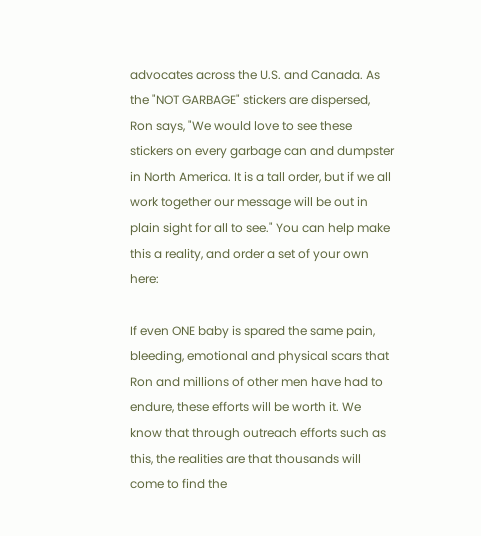advocates across the U.S. and Canada. As the "NOT GARBAGE" stickers are dispersed, Ron says, "We would love to see these stickers on every garbage can and dumpster in North America. It is a tall order, but if we all work together our message will be out in plain sight for all to see." You can help make this a reality, and order a set of your own here:

If even ONE baby is spared the same pain, bleeding, emotional and physical scars that Ron and millions of other men have had to endure, these efforts will be worth it. We know that through outreach efforts such as this, the realities are that thousands will come to find the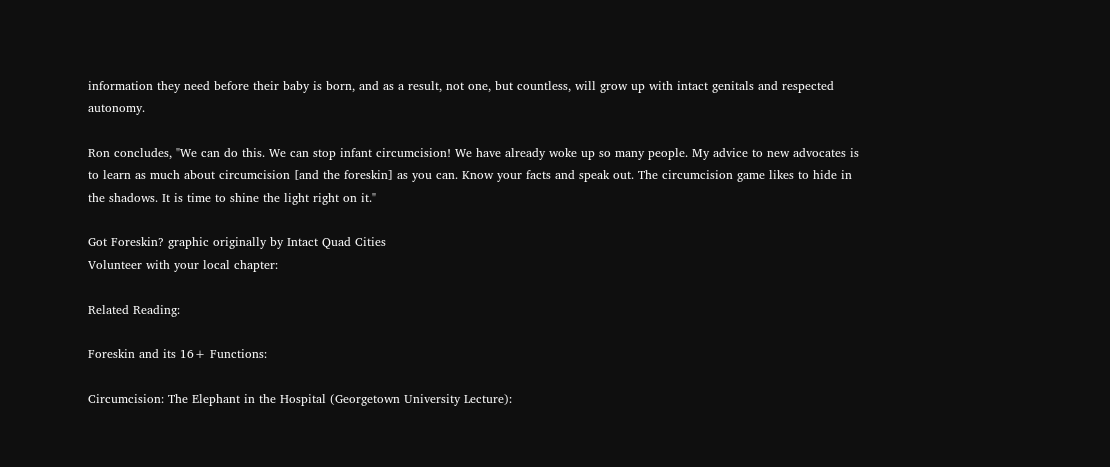information they need before their baby is born, and as a result, not one, but countless, will grow up with intact genitals and respected autonomy.

Ron concludes, "We can do this. We can stop infant circumcision! We have already woke up so many people. My advice to new advocates is to learn as much about circumcision [and the foreskin] as you can. Know your facts and speak out. The circumcision game likes to hide in the shadows. It is time to shine the light right on it."

Got Foreskin? graphic originally by Intact Quad Cities
Volunteer with your local chapter:

Related Reading:

Foreskin and its 16+ Functions:

Circumcision: The Elephant in the Hospital (Georgetown University Lecture):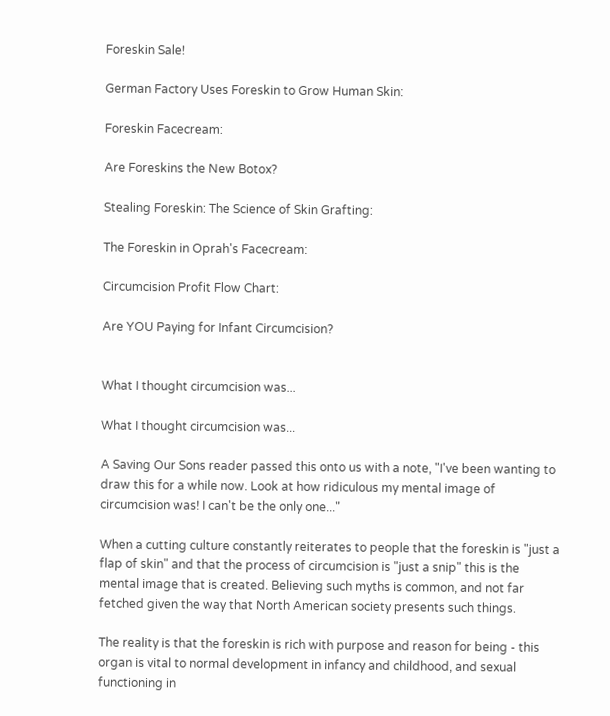Foreskin Sale!

German Factory Uses Foreskin to Grow Human Skin:

Foreskin Facecream:

Are Foreskins the New Botox?

Stealing Foreskin: The Science of Skin Grafting:

The Foreskin in Oprah's Facecream:

Circumcision Profit Flow Chart:

Are YOU Paying for Infant Circumcision?


What I thought circumcision was...

What I thought circumcision was...

A Saving Our Sons reader passed this onto us with a note, "I've been wanting to draw this for a while now. Look at how ridiculous my mental image of circumcision was! I can't be the only one..."

When a cutting culture constantly reiterates to people that the foreskin is "just a flap of skin" and that the process of circumcision is "just a snip" this is the mental image that is created. Believing such myths is common, and not far fetched given the way that North American society presents such things.

The reality is that the foreskin is rich with purpose and reason for being - this organ is vital to normal development in infancy and childhood, and sexual functioning in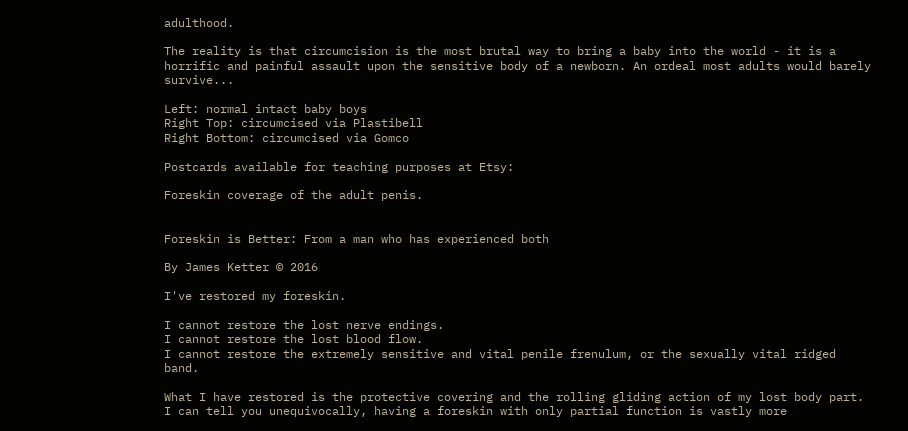adulthood.

The reality is that circumcision is the most brutal way to bring a baby into the world - it is a horrific and painful assault upon the sensitive body of a newborn. An ordeal most adults would barely survive...

Left: normal intact baby boys
Right Top: circumcised via Plastibell
Right Bottom: circumcised via Gomco

Postcards available for teaching purposes at Etsy:

Foreskin coverage of the adult penis.


Foreskin is Better: From a man who has experienced both

By James Ketter © 2016

I've restored my foreskin.

I cannot restore the lost nerve endings.
I cannot restore the lost blood flow.
I cannot restore the extremely sensitive and vital penile frenulum, or the sexually vital ridged band.

What I have restored is the protective covering and the rolling gliding action of my lost body part. I can tell you unequivocally, having a foreskin with only partial function is vastly more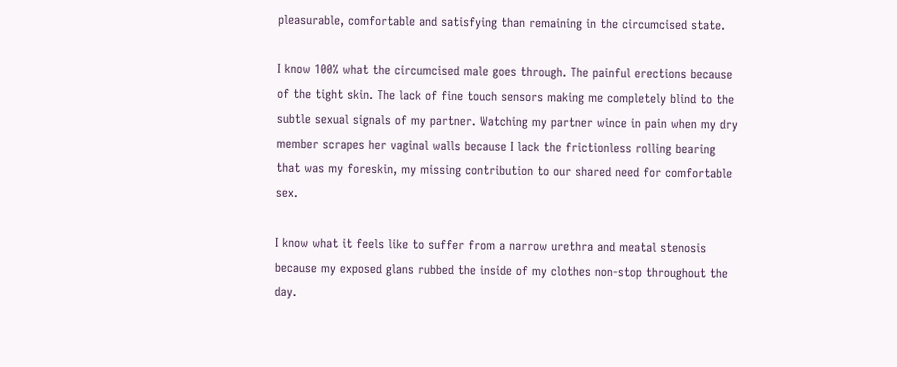pleasurable, comfortable and satisfying than remaining in the circumcised state.

I know 100% what the circumcised male goes through. The painful erections because of the tight skin. The lack of fine touch sensors making me completely blind to the subtle sexual signals of my partner. Watching my partner wince in pain when my dry member scrapes her vaginal walls because I lack the frictionless rolling bearing that was my foreskin, my missing contribution to our shared need for comfortable sex.

I know what it feels like to suffer from a narrow urethra and meatal stenosis because my exposed glans rubbed the inside of my clothes non-stop throughout the day.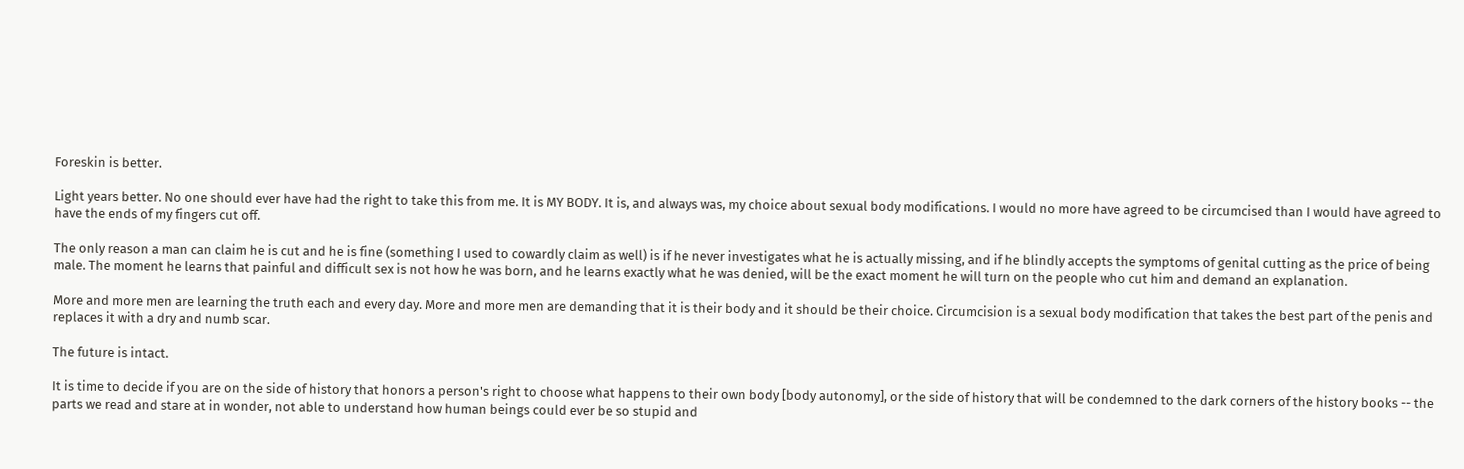Foreskin is better.

Light years better. No one should ever have had the right to take this from me. It is MY BODY. It is, and always was, my choice about sexual body modifications. I would no more have agreed to be circumcised than I would have agreed to have the ends of my fingers cut off.

The only reason a man can claim he is cut and he is fine (something I used to cowardly claim as well) is if he never investigates what he is actually missing, and if he blindly accepts the symptoms of genital cutting as the price of being male. The moment he learns that painful and difficult sex is not how he was born, and he learns exactly what he was denied, will be the exact moment he will turn on the people who cut him and demand an explanation.

More and more men are learning the truth each and every day. More and more men are demanding that it is their body and it should be their choice. Circumcision is a sexual body modification that takes the best part of the penis and replaces it with a dry and numb scar.

The future is intact.

It is time to decide if you are on the side of history that honors a person's right to choose what happens to their own body [body autonomy], or the side of history that will be condemned to the dark corners of the history books -- the parts we read and stare at in wonder, not able to understand how human beings could ever be so stupid and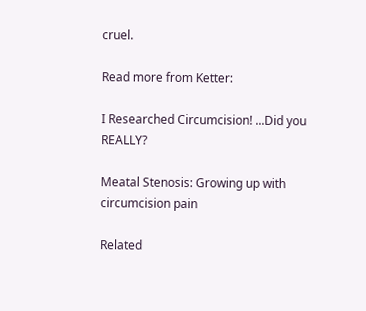cruel.

Read more from Ketter:

I Researched Circumcision! ...Did you REALLY?

Meatal Stenosis: Growing up with circumcision pain

Related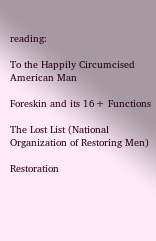reading:

To the Happily Circumcised American Man

Foreskin and its 16+ Functions

The Lost List (National Organization of Restoring Men)

Restoration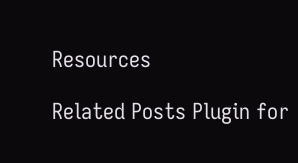Resources

Related Posts Plugin for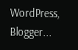WordPress, Blogger...